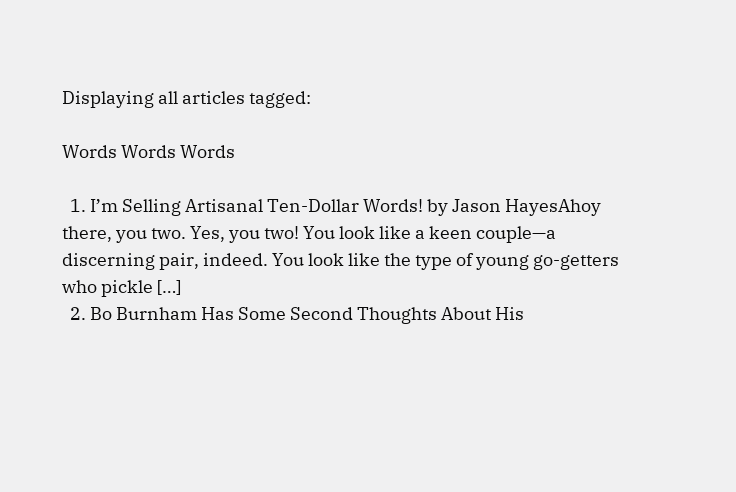Displaying all articles tagged:

Words Words Words

  1. I’m Selling Artisanal Ten-Dollar Words! by Jason HayesAhoy there, you two. Yes, you two! You look like a keen couple—a discerning pair, indeed. You look like the type of young go-getters who pickle […]
  2. Bo Burnham Has Some Second Thoughts About His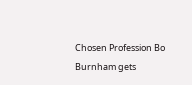Chosen Profession Bo Burnham gets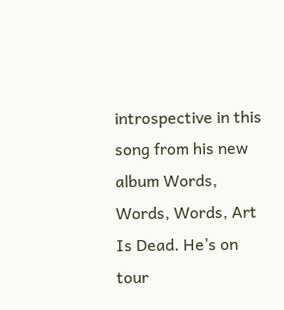introspective in this song from his new album Words, Words, Words, Art Is Dead. He’s on tour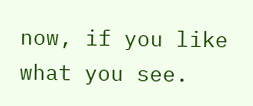now, if you like what you see.